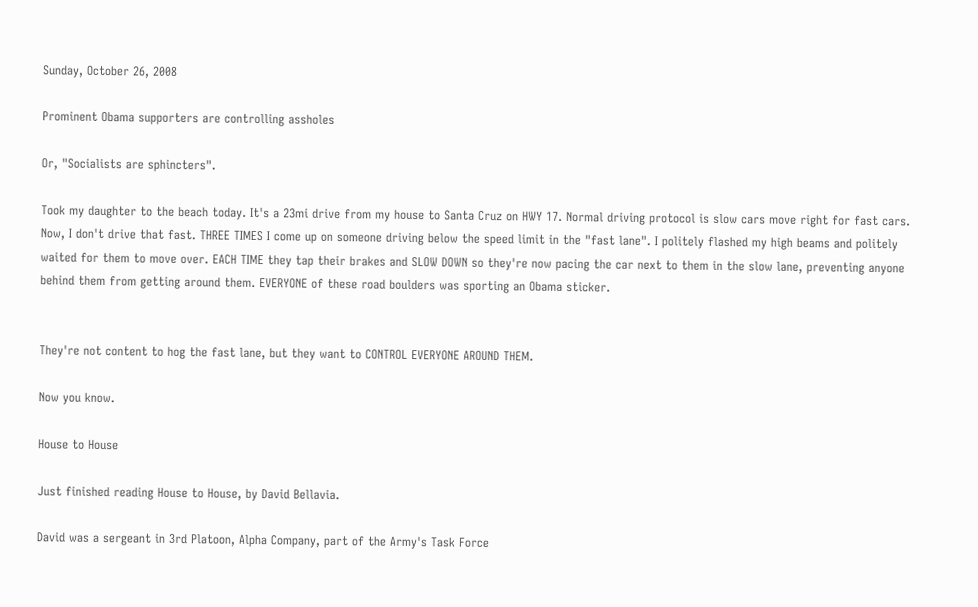Sunday, October 26, 2008

Prominent Obama supporters are controlling assholes

Or, "Socialists are sphincters".

Took my daughter to the beach today. It's a 23mi drive from my house to Santa Cruz on HWY 17. Normal driving protocol is slow cars move right for fast cars. Now, I don't drive that fast. THREE TIMES I come up on someone driving below the speed limit in the "fast lane". I politely flashed my high beams and politely waited for them to move over. EACH TIME they tap their brakes and SLOW DOWN so they're now pacing the car next to them in the slow lane, preventing anyone behind them from getting around them. EVERYONE of these road boulders was sporting an Obama sticker.


They're not content to hog the fast lane, but they want to CONTROL EVERYONE AROUND THEM.

Now you know.

House to House

Just finished reading House to House, by David Bellavia.

David was a sergeant in 3rd Platoon, Alpha Company, part of the Army's Task Force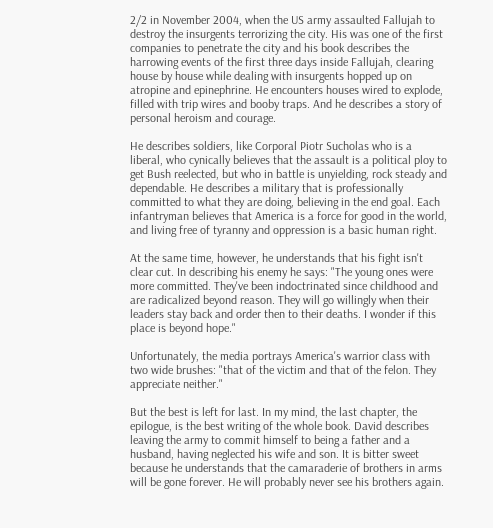2/2 in November 2004, when the US army assaulted Fallujah to destroy the insurgents terrorizing the city. His was one of the first companies to penetrate the city and his book describes the harrowing events of the first three days inside Fallujah, clearing house by house while dealing with insurgents hopped up on atropine and epinephrine. He encounters houses wired to explode, filled with trip wires and booby traps. And he describes a story of personal heroism and courage.

He describes soldiers, like Corporal Piotr Sucholas who is a liberal, who cynically believes that the assault is a political ploy to get Bush reelected, but who in battle is unyielding, rock steady and dependable. He describes a military that is professionally committed to what they are doing, believing in the end goal. Each infantryman believes that America is a force for good in the world, and living free of tyranny and oppression is a basic human right.

At the same time, however, he understands that his fight isn't clear cut. In describing his enemy he says: "The young ones were more committed. They've been indoctrinated since childhood and are radicalized beyond reason. They will go willingly when their leaders stay back and order then to their deaths. I wonder if this place is beyond hope."

Unfortunately, the media portrays America's warrior class with two wide brushes: "that of the victim and that of the felon. They appreciate neither."

But the best is left for last. In my mind, the last chapter, the epilogue, is the best writing of the whole book. David describes leaving the army to commit himself to being a father and a husband, having neglected his wife and son. It is bitter sweet because he understands that the camaraderie of brothers in arms will be gone forever. He will probably never see his brothers again.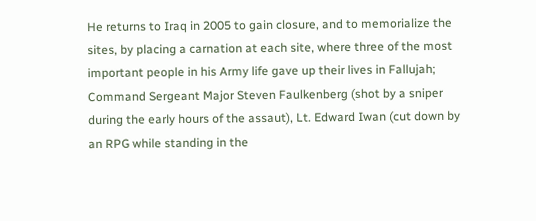He returns to Iraq in 2005 to gain closure, and to memorialize the sites, by placing a carnation at each site, where three of the most important people in his Army life gave up their lives in Fallujah; Command Sergeant Major Steven Faulkenberg (shot by a sniper during the early hours of the assaut), Lt. Edward Iwan (cut down by an RPG while standing in the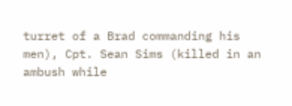turret of a Brad commanding his men), Cpt. Sean Sims (killed in an ambush while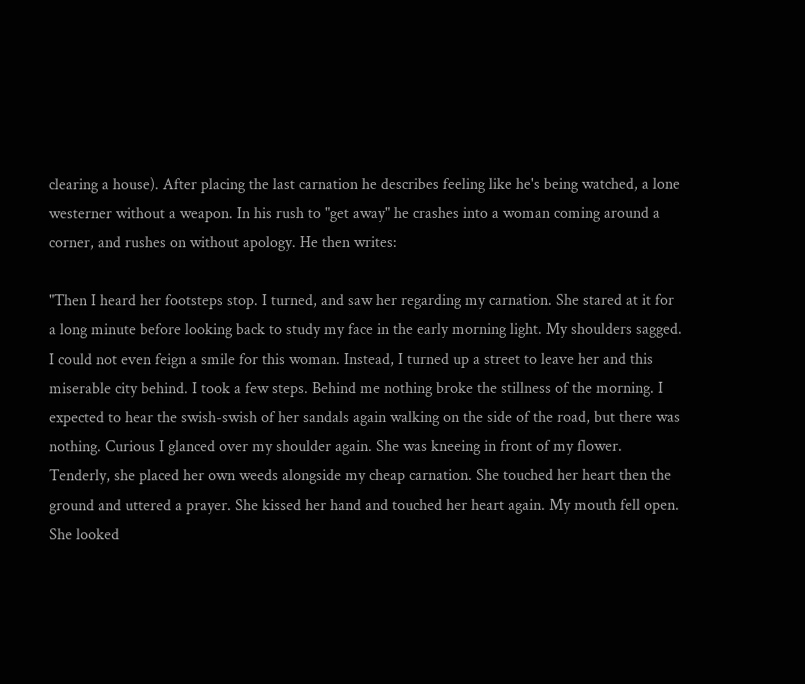clearing a house). After placing the last carnation he describes feeling like he's being watched, a lone westerner without a weapon. In his rush to "get away" he crashes into a woman coming around a corner, and rushes on without apology. He then writes:

"Then I heard her footsteps stop. I turned, and saw her regarding my carnation. She stared at it for a long minute before looking back to study my face in the early morning light. My shoulders sagged. I could not even feign a smile for this woman. Instead, I turned up a street to leave her and this miserable city behind. I took a few steps. Behind me nothing broke the stillness of the morning. I expected to hear the swish-swish of her sandals again walking on the side of the road, but there was nothing. Curious I glanced over my shoulder again. She was kneeing in front of my flower. Tenderly, she placed her own weeds alongside my cheap carnation. She touched her heart then the ground and uttered a prayer. She kissed her hand and touched her heart again. My mouth fell open. She looked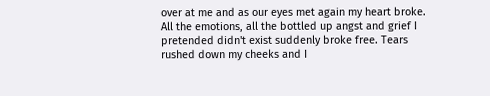over at me and as our eyes met again my heart broke. All the emotions, all the bottled up angst and grief I pretended didn't exist suddenly broke free. Tears rushed down my cheeks and I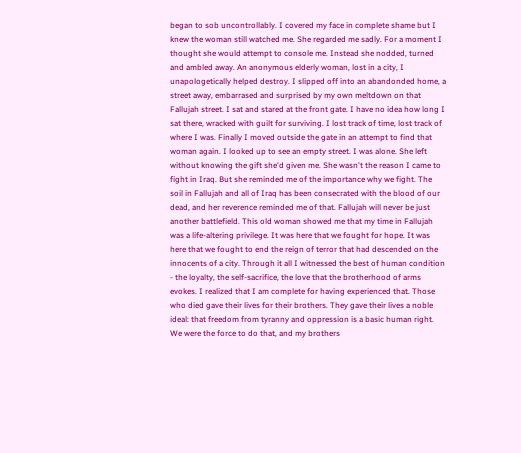began to sob uncontrollably. I covered my face in complete shame but I knew the woman still watched me. She regarded me sadly. For a moment I thought she would attempt to console me. Instead she nodded, turned and ambled away. An anonymous elderly woman, lost in a city, I unapologetically helped destroy. I slipped off into an abandonded home, a street away, embarrased and surprised by my own meltdown on that Fallujah street. I sat and stared at the front gate. I have no idea how long I sat there, wracked with guilt for surviving. I lost track of time, lost track of where I was. Finally I moved outside the gate in an attempt to find that woman again. I looked up to see an empty street. I was alone. She left without knowing the gift she'd given me. She wasn't the reason I came to fight in Iraq. But she reminded me of the importance why we fight. The soil in Fallujah and all of Iraq has been consecrated with the blood of our dead, and her reverence reminded me of that. Fallujah will never be just another battlefield. This old woman showed me that my time in Fallujah was a life-altering privilege. It was here that we fought for hope. It was here that we fought to end the reign of terror that had descended on the innocents of a city. Through it all I witnessed the best of human condition - the loyalty, the self-sacrifice, the love that the brotherhood of arms evokes. I realized that I am complete for having experienced that. Those who died gave their lives for their brothers. They gave their lives a noble ideal: that freedom from tyranny and oppression is a basic human right. We were the force to do that, and my brothers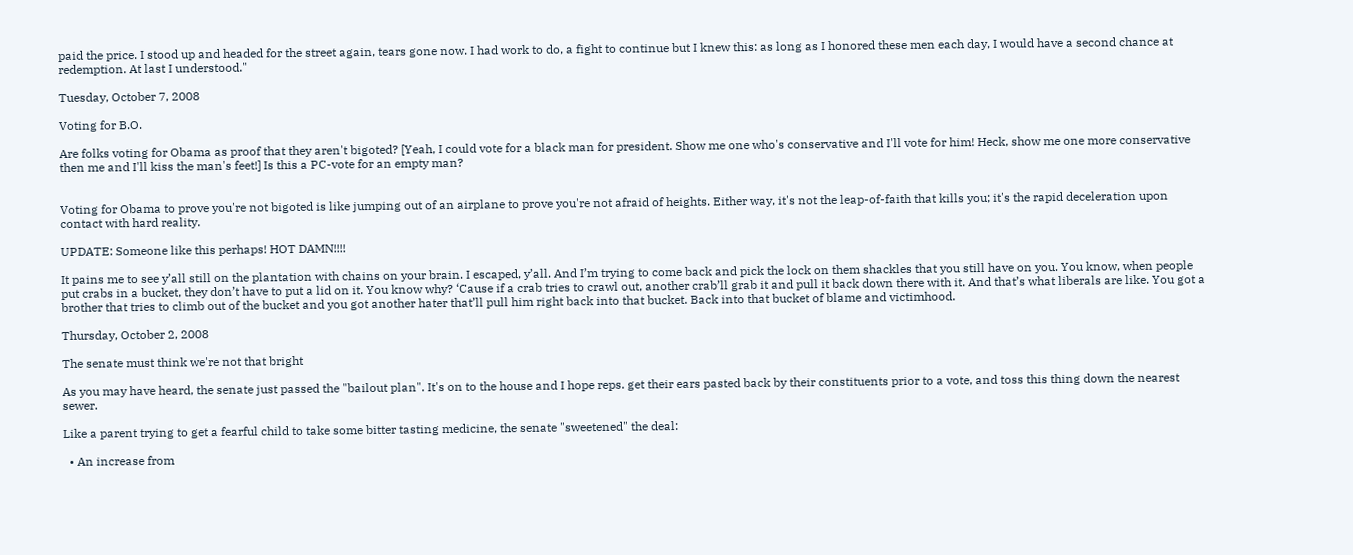paid the price. I stood up and headed for the street again, tears gone now. I had work to do, a fight to continue but I knew this: as long as I honored these men each day, I would have a second chance at redemption. At last I understood."

Tuesday, October 7, 2008

Voting for B.O.

Are folks voting for Obama as proof that they aren't bigoted? [Yeah, I could vote for a black man for president. Show me one who's conservative and I'll vote for him! Heck, show me one more conservative then me and I'll kiss the man's feet!] Is this a PC-vote for an empty man?


Voting for Obama to prove you're not bigoted is like jumping out of an airplane to prove you're not afraid of heights. Either way, it's not the leap-of-faith that kills you; it's the rapid deceleration upon contact with hard reality.

UPDATE: Someone like this perhaps! HOT DAMN!!!!

It pains me to see y’all still on the plantation with chains on your brain. I escaped, y’all. And I’m trying to come back and pick the lock on them shackles that you still have on you. You know, when people put crabs in a bucket, they don’t have to put a lid on it. You know why? ‘Cause if a crab tries to crawl out, another crab’ll grab it and pull it back down there with it. And that’s what liberals are like. You got a brother that tries to climb out of the bucket and you got another hater that’ll pull him right back into that bucket. Back into that bucket of blame and victimhood.

Thursday, October 2, 2008

The senate must think we're not that bright

As you may have heard, the senate just passed the "bailout plan". It's on to the house and I hope reps. get their ears pasted back by their constituents prior to a vote, and toss this thing down the nearest sewer.

Like a parent trying to get a fearful child to take some bitter tasting medicine, the senate "sweetened" the deal:

  • An increase from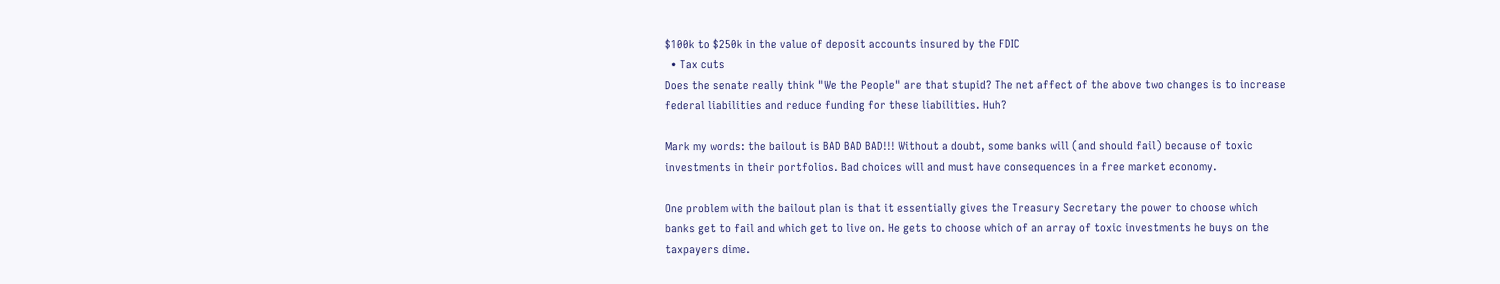$100k to $250k in the value of deposit accounts insured by the FDIC
  • Tax cuts
Does the senate really think "We the People" are that stupid? The net affect of the above two changes is to increase federal liabilities and reduce funding for these liabilities. Huh?

Mark my words: the bailout is BAD BAD BAD!!! Without a doubt, some banks will (and should fail) because of toxic investments in their portfolios. Bad choices will and must have consequences in a free market economy.

One problem with the bailout plan is that it essentially gives the Treasury Secretary the power to choose which banks get to fail and which get to live on. He gets to choose which of an array of toxic investments he buys on the taxpayers dime.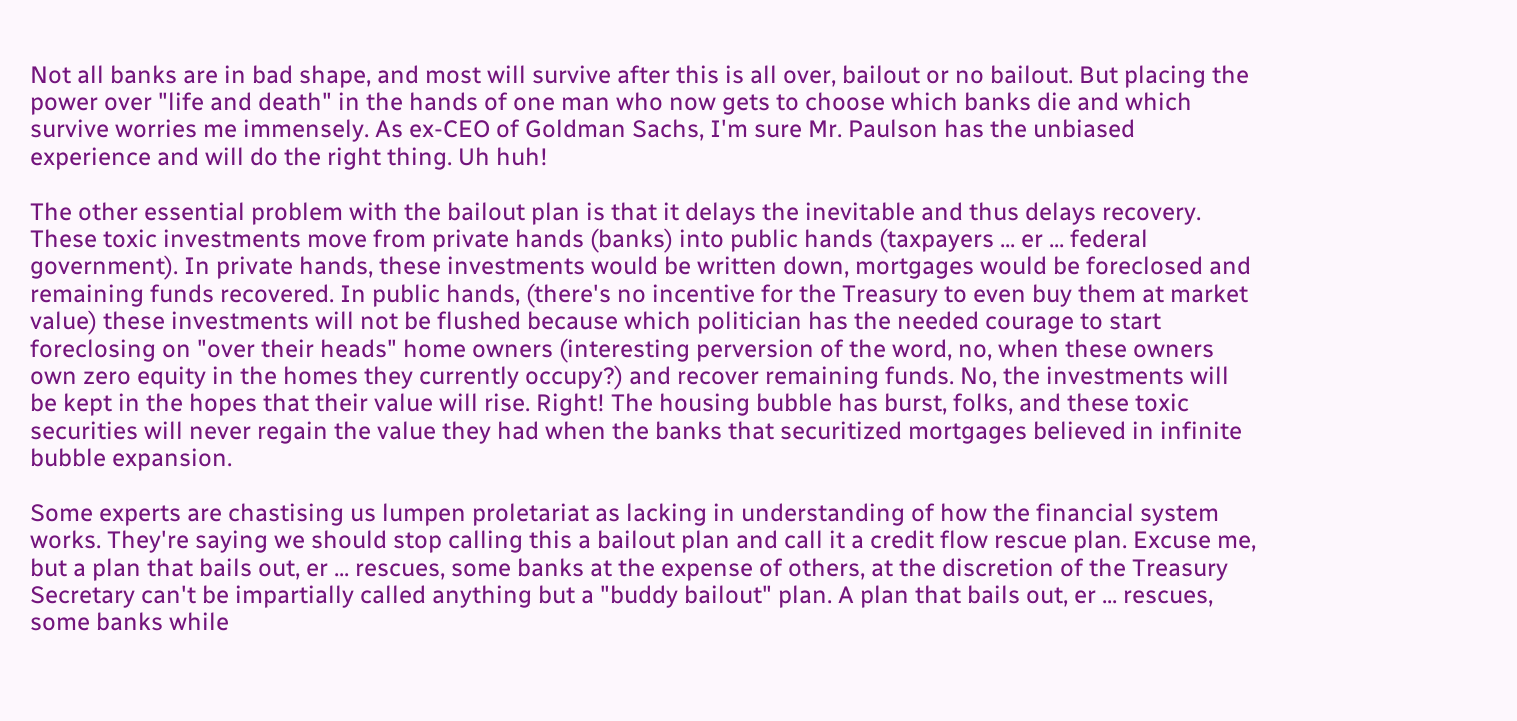Not all banks are in bad shape, and most will survive after this is all over, bailout or no bailout. But placing the power over "life and death" in the hands of one man who now gets to choose which banks die and which survive worries me immensely. As ex-CEO of Goldman Sachs, I'm sure Mr. Paulson has the unbiased experience and will do the right thing. Uh huh!

The other essential problem with the bailout plan is that it delays the inevitable and thus delays recovery. These toxic investments move from private hands (banks) into public hands (taxpayers ... er ... federal government). In private hands, these investments would be written down, mortgages would be foreclosed and remaining funds recovered. In public hands, (there's no incentive for the Treasury to even buy them at market value) these investments will not be flushed because which politician has the needed courage to start foreclosing on "over their heads" home owners (interesting perversion of the word, no, when these owners own zero equity in the homes they currently occupy?) and recover remaining funds. No, the investments will be kept in the hopes that their value will rise. Right! The housing bubble has burst, folks, and these toxic securities will never regain the value they had when the banks that securitized mortgages believed in infinite bubble expansion.

Some experts are chastising us lumpen proletariat as lacking in understanding of how the financial system works. They're saying we should stop calling this a bailout plan and call it a credit flow rescue plan. Excuse me, but a plan that bails out, er ... rescues, some banks at the expense of others, at the discretion of the Treasury Secretary can't be impartially called anything but a "buddy bailout" plan. A plan that bails out, er ... rescues, some banks while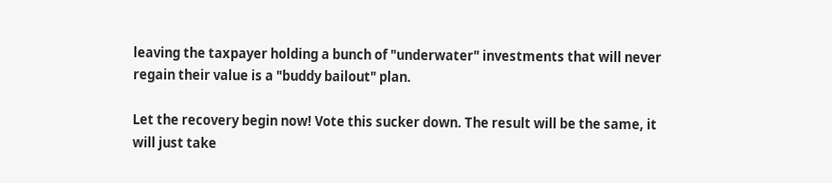leaving the taxpayer holding a bunch of "underwater" investments that will never regain their value is a "buddy bailout" plan.

Let the recovery begin now! Vote this sucker down. The result will be the same, it will just take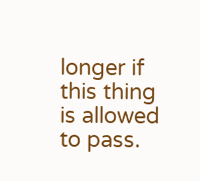longer if this thing is allowed to pass.